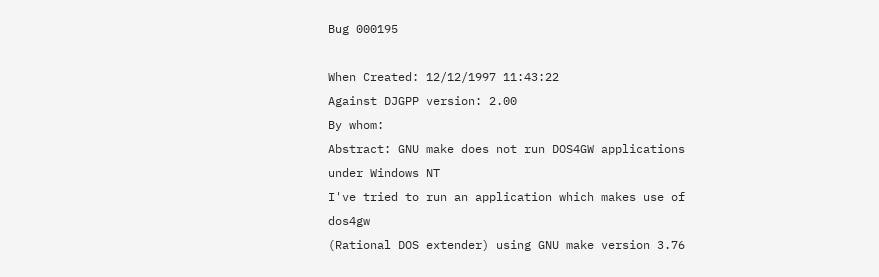Bug 000195

When Created: 12/12/1997 11:43:22
Against DJGPP version: 2.00
By whom:
Abstract: GNU make does not run DOS4GW applications under Windows NT
I've tried to run an application which makes use of dos4gw
(Rational DOS extender) using GNU make version 3.76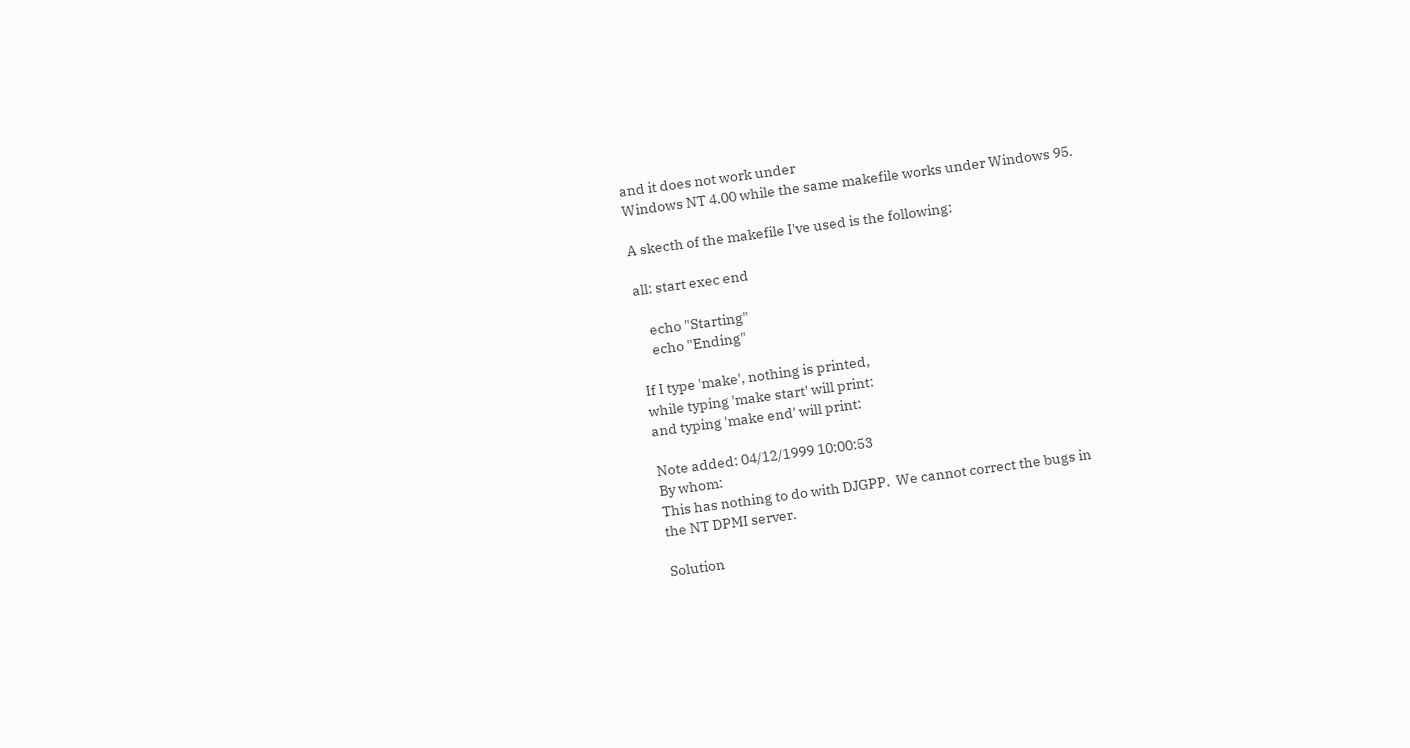and it does not work under
Windows NT 4.00 while the same makefile works under Windows 95.

A skecth of the makefile I've used is the following:

all: start exec end

    echo "Starting"
    echo "Ending"

If I type 'make', nothing is printed,
while typing 'make start' will print:
and typing 'make end' will print:

Note added: 04/12/1999 10:00:53
By whom:
This has nothing to do with DJGPP.  We cannot correct the bugs in
the NT DPMI server.

Solution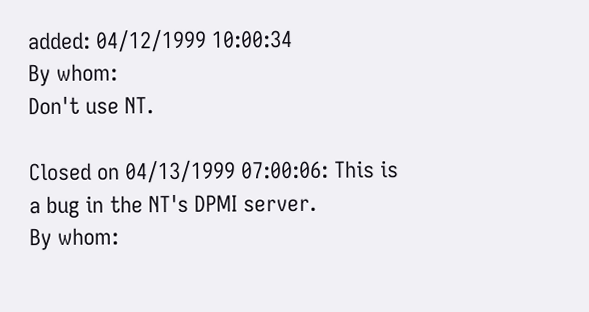added: 04/12/1999 10:00:34
By whom:
Don't use NT.

Closed on 04/13/1999 07:00:06: This is a bug in the NT's DPMI server.
By whom: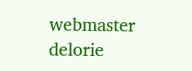webmaster     delorie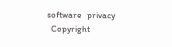software   privacy
  Copyright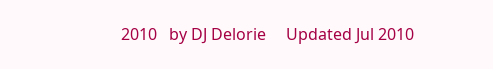2010   by DJ Delorie     Updated Jul 2010